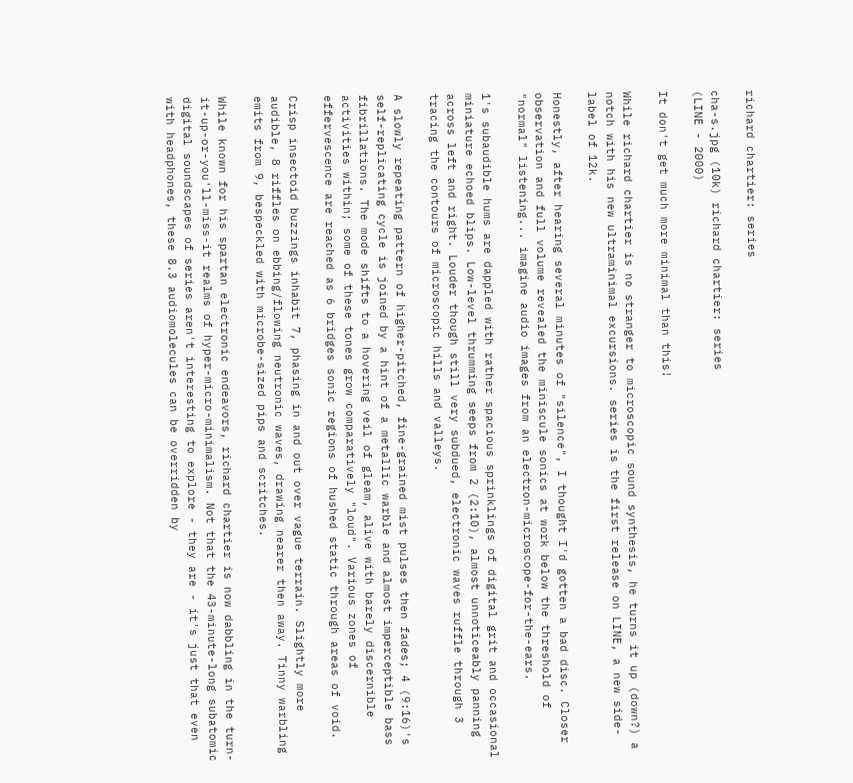richard chartier: series

cha-s.jpg (10k) richard chartier: series
(LINE - 2000)

It don't get much more minimal than this!

While richard chartier is no stranger to microscopic sound synthesis, he turns it up (down?) a notch with his new ultraminimal excursions. series is the first release on LINE, a new side-label of 12k.

Honestly, after hearing several minutes of "silence", I thought I'd gotten a bad disc. Closer observation and full volume revealed the miniscule sonics at work below the threshold of "normal" listening... imagine audio images from an electron-microscope-for-the-ears.

1's subaudible hums are dappled with rather spacious sprinklings of digital grit and occasional miniature echoed blips. Low-level thrumming seeps from 2 (2:10), almost unnoticeably panning across left and right. Louder though still very subdued, electronic waves ruffle through 3 tracing the contours of microscopic hills and valleys.

A slowly repeating pattern of higher-pitched, fine-grained mist pulses then fades; 4 (9:16)'s self-replicating cycle is joined by a hint of a metallic warble and almost imperceptible bass fibrillations. The mode shifts to a hovering veil of gleam, alive with barely discernible activities within; some of these tones grow comparatively "loud". Various zones of effervescence are reached as 6 bridges sonic regions of hushed static through areas of void.

Crisp insectoid buzzings inhabit 7, phasing in and out over vague terrain. Slightly more audible, 8 riffles on ebbing/flowing neutronic waves, drawing nearer then away. Tinny warbling emits from 9, bespeckled with microbe-sized pips and scritches.

While known for his spartan electronic endeavors, richard chartier is now dabbling in the turn-it-up-or-you'll-miss-it realms of hyper-micro-minimalism. Not that the 43-minute-long subatomic digital soundscapes of series aren't interesting to explore - they are - it's just that even with headphones, these 8.3 audiomolecules can be overridden by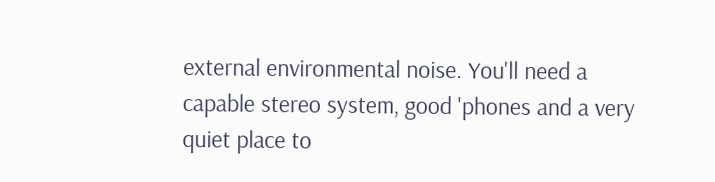external environmental noise. You'll need a capable stereo system, good 'phones and a very quiet place to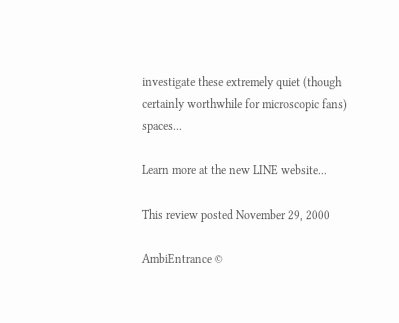investigate these extremely quiet (though certainly worthwhile for microscopic fans) spaces...

Learn more at the new LINE website...

This review posted November 29, 2000

AmbiEntrance ©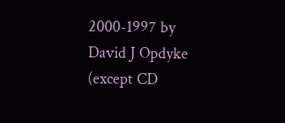2000-1997 by David J Opdyke (except CD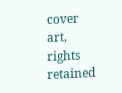cover art, rights retained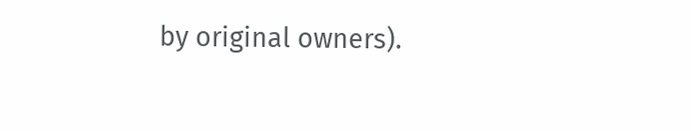by original owners).